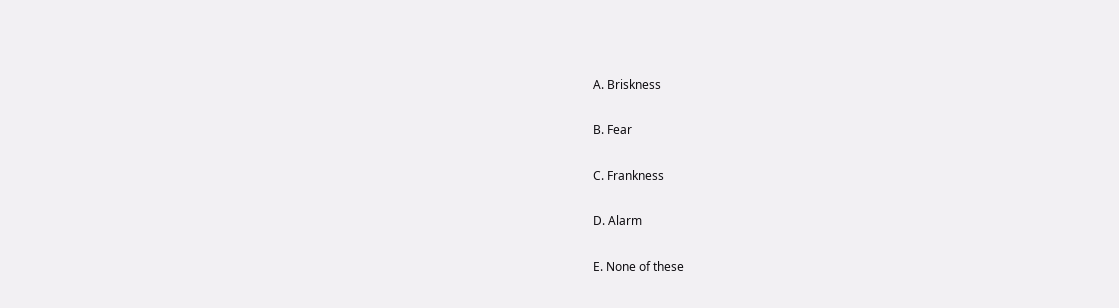A. Briskness

B. Fear

C. Frankness

D. Alarm

E. None of these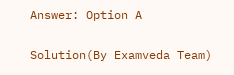Answer: Option A

Solution(By Examveda Team)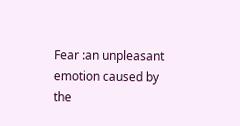Fear :an unpleasant emotion caused by the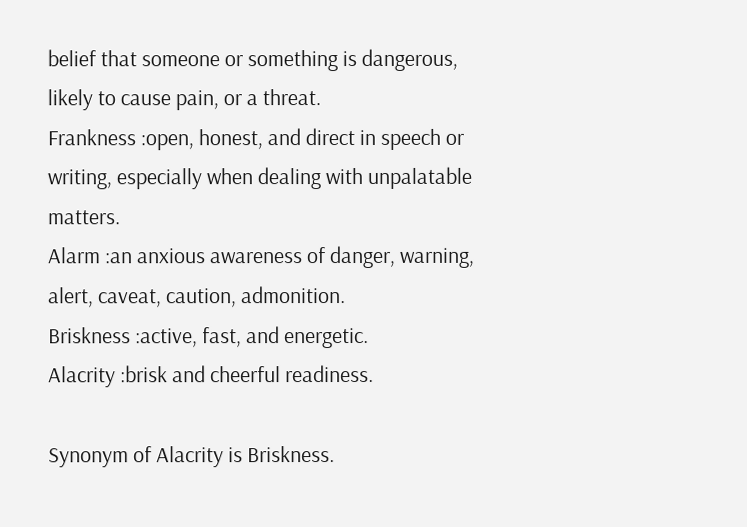belief that someone or something is dangerous, likely to cause pain, or a threat.
Frankness :open, honest, and direct in speech or writing, especially when dealing with unpalatable matters.
Alarm :an anxious awareness of danger, warning, alert, caveat, caution, admonition.
Briskness :active, fast, and energetic.
Alacrity :brisk and cheerful readiness.

Synonym of Alacrity is Briskness.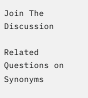Join The Discussion

Related Questions on Synonyms